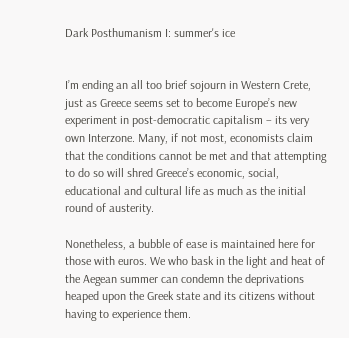Dark Posthumanism I: summer's ice


I’m ending an all too brief sojourn in Western Crete, just as Greece seems set to become Europe’s new experiment in post-democratic capitalism – its very own Interzone. Many, if not most, economists claim that the conditions cannot be met and that attempting to do so will shred Greece’s economic, social, educational and cultural life as much as the initial round of austerity.

Nonetheless, a bubble of ease is maintained here for those with euros. We who bask in the light and heat of the Aegean summer can condemn the deprivations heaped upon the Greek state and its citizens without having to experience them.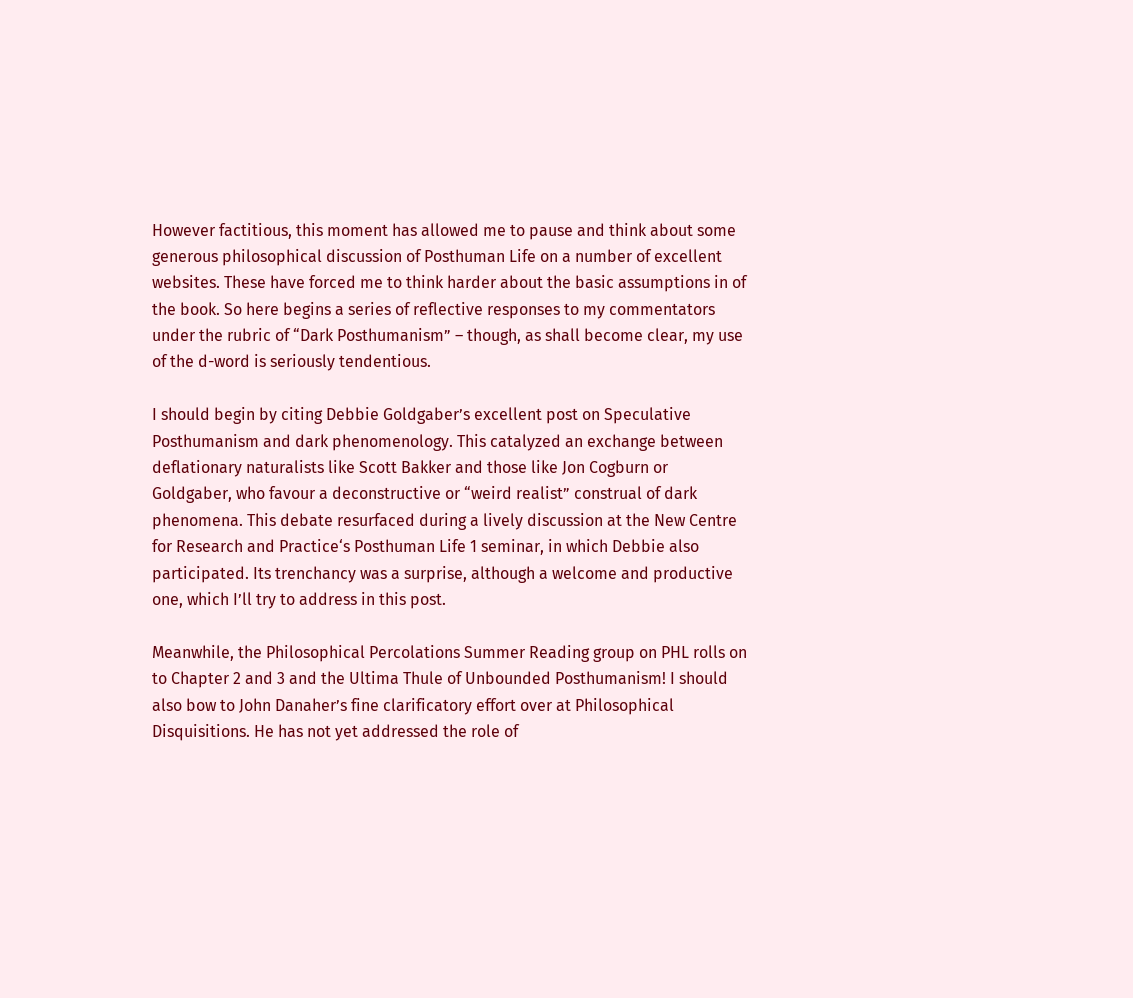However factitious, this moment has allowed me to pause and think about some generous philosophical discussion of Posthuman Life on a number of excellent websites. These have forced me to think harder about the basic assumptions in of the book. So here begins a series of reflective responses to my commentators under the rubric of “Dark Posthumanism” – though, as shall become clear, my use of the d-word is seriously tendentious.

I should begin by citing Debbie Goldgaber’s excellent post on Speculative Posthumanism and dark phenomenology. This catalyzed an exchange between deflationary naturalists like Scott Bakker and those like Jon Cogburn or Goldgaber, who favour a deconstructive or “weird realist” construal of dark phenomena. This debate resurfaced during a lively discussion at the New Centre for Research and Practice‘s Posthuman Life 1 seminar, in which Debbie also participated. Its trenchancy was a surprise, although a welcome and productive one, which I’ll try to address in this post.

Meanwhile, the Philosophical Percolations Summer Reading group on PHL rolls on to Chapter 2 and 3 and the Ultima Thule of Unbounded Posthumanism! I should also bow to John Danaher’s fine clarificatory effort over at Philosophical Disquisitions. He has not yet addressed the role of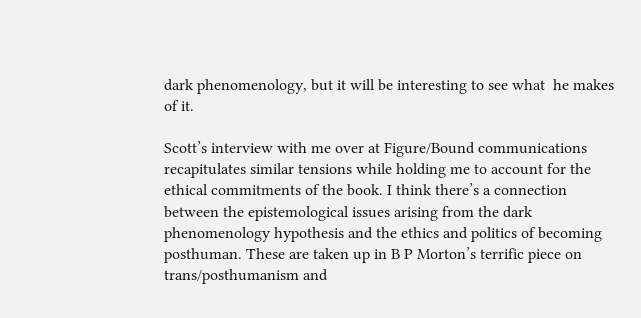dark phenomenology, but it will be interesting to see what  he makes of it.

Scott’s interview with me over at Figure/Bound communications recapitulates similar tensions while holding me to account for the ethical commitments of the book. I think there’s a connection between the epistemological issues arising from the dark phenomenology hypothesis and the ethics and politics of becoming posthuman. These are taken up in B P Morton’s terrific piece on trans/posthumanism and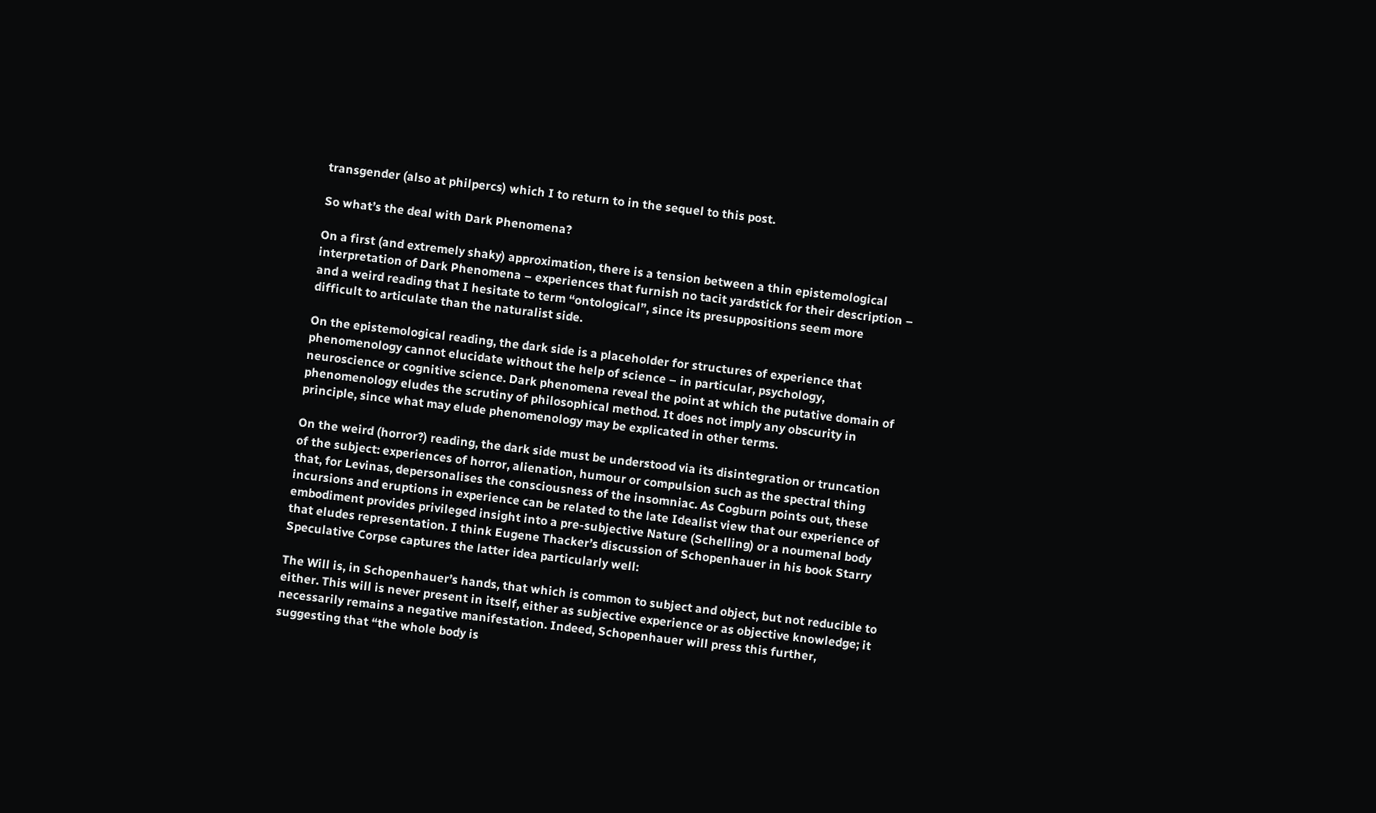transgender (also at philpercs) which I to return to in the sequel to this post.

So what’s the deal with Dark Phenomena?

On a first (and extremely shaky) approximation, there is a tension between a thin epistemological interpretation of Dark Phenomena – experiences that furnish no tacit yardstick for their description – and a weird reading that I hesitate to term “ontological”, since its presuppositions seem more difficult to articulate than the naturalist side.

On the epistemological reading, the dark side is a placeholder for structures of experience that phenomenology cannot elucidate without the help of science – in particular, psychology, neuroscience or cognitive science. Dark phenomena reveal the point at which the putative domain of phenomenology eludes the scrutiny of philosophical method. It does not imply any obscurity in principle, since what may elude phenomenology may be explicated in other terms.

On the weird (horror?) reading, the dark side must be understood via its disintegration or truncation of the subject: experiences of horror, alienation, humour or compulsion such as the spectral thing that, for Levinas, depersonalises the consciousness of the insomniac. As Cogburn points out, these incursions and eruptions in experience can be related to the late Idealist view that our experience of embodiment provides privileged insight into a pre-subjective Nature (Schelling) or a noumenal body that eludes representation. I think Eugene Thacker’s discussion of Schopenhauer in his book Starry Speculative Corpse captures the latter idea particularly well:

The Will is, in Schopenhauer’s hands, that which is common to subject and object, but not reducible to either. This will is never present in itself, either as subjective experience or as objective knowledge; it necessarily remains a negative manifestation. Indeed, Schopenhauer will press this further, suggesting that “the whole body is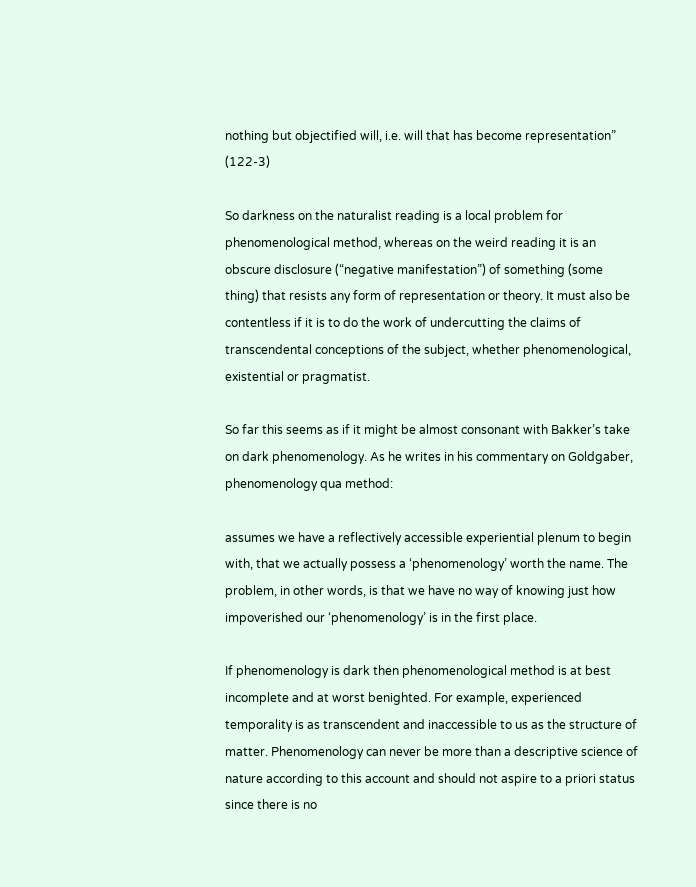nothing but objectified will, i.e. will that has become representation” (122-3)

So darkness on the naturalist reading is a local problem for phenomenological method, whereas on the weird reading it is an obscure disclosure (“negative manifestation”) of something (some thing) that resists any form of representation or theory. It must also be contentless if it is to do the work of undercutting the claims of transcendental conceptions of the subject, whether phenomenological, existential or pragmatist.

So far this seems as if it might be almost consonant with Bakker’s take on dark phenomenology. As he writes in his commentary on Goldgaber, phenomenology qua method:

assumes we have a reflectively accessible experiential plenum to begin with, that we actually possess a ‘phenomenology’ worth the name. The problem, in other words, is that we have no way of knowing just how impoverished our ‘phenomenology’ is in the first place.

If phenomenology is dark then phenomenological method is at best incomplete and at worst benighted. For example, experienced temporality is as transcendent and inaccessible to us as the structure of matter. Phenomenology can never be more than a descriptive science of nature according to this account and should not aspire to a priori status since there is no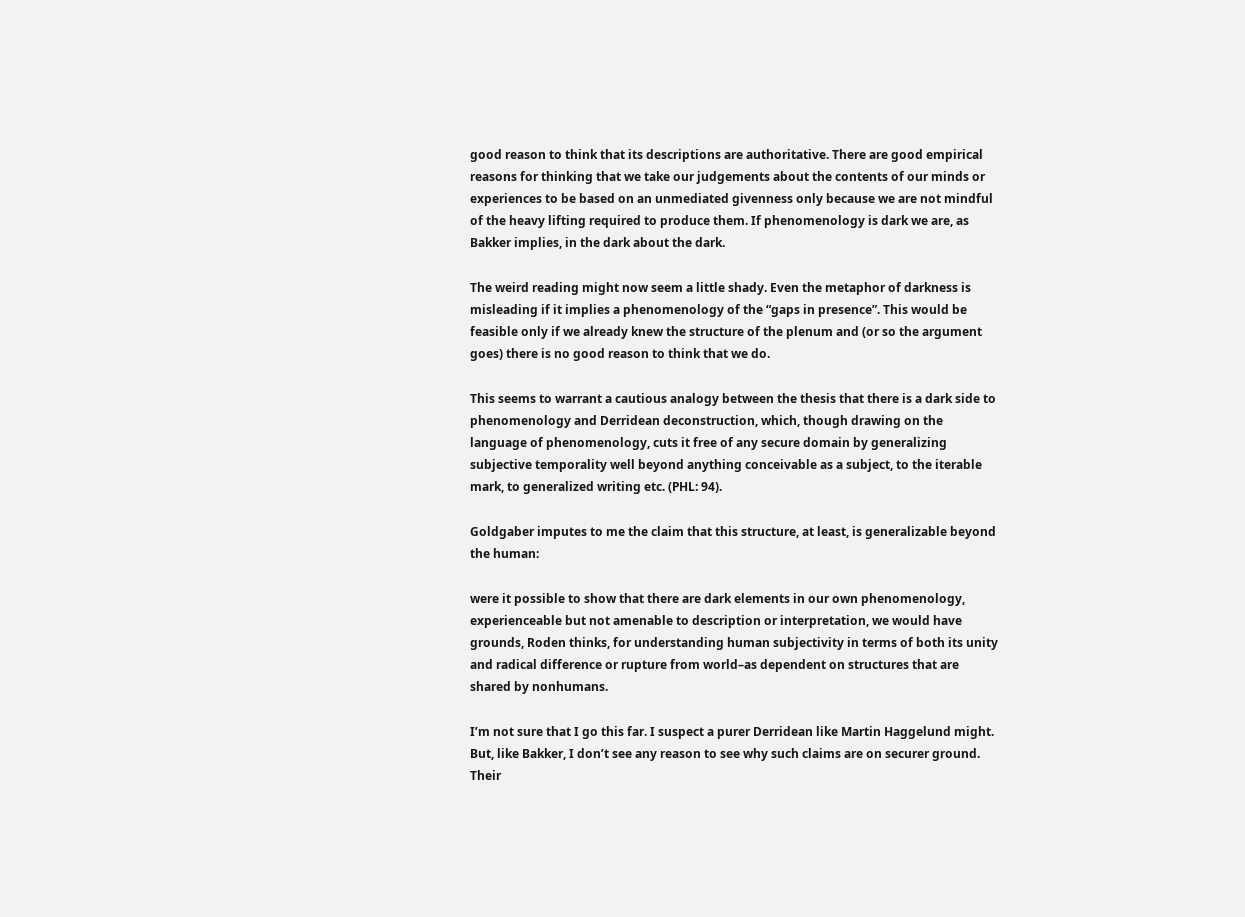good reason to think that its descriptions are authoritative. There are good empirical reasons for thinking that we take our judgements about the contents of our minds or experiences to be based on an unmediated givenness only because we are not mindful of the heavy lifting required to produce them. If phenomenology is dark we are, as Bakker implies, in the dark about the dark.

The weird reading might now seem a little shady. Even the metaphor of darkness is misleading if it implies a phenomenology of the “gaps in presence”. This would be feasible only if we already knew the structure of the plenum and (or so the argument goes) there is no good reason to think that we do.

This seems to warrant a cautious analogy between the thesis that there is a dark side to phenomenology and Derridean deconstruction, which, though drawing on the language of phenomenology, cuts it free of any secure domain by generalizing subjective temporality well beyond anything conceivable as a subject, to the iterable mark, to generalized writing etc. (PHL: 94).

Goldgaber imputes to me the claim that this structure, at least, is generalizable beyond the human:

were it possible to show that there are dark elements in our own phenomenology, experienceable but not amenable to description or interpretation, we would have grounds, Roden thinks, for understanding human subjectivity in terms of both its unity and radical difference or rupture from world–as dependent on structures that are shared by nonhumans.

I’m not sure that I go this far. I suspect a purer Derridean like Martin Haggelund might. But, like Bakker, I don’t see any reason to see why such claims are on securer ground. Their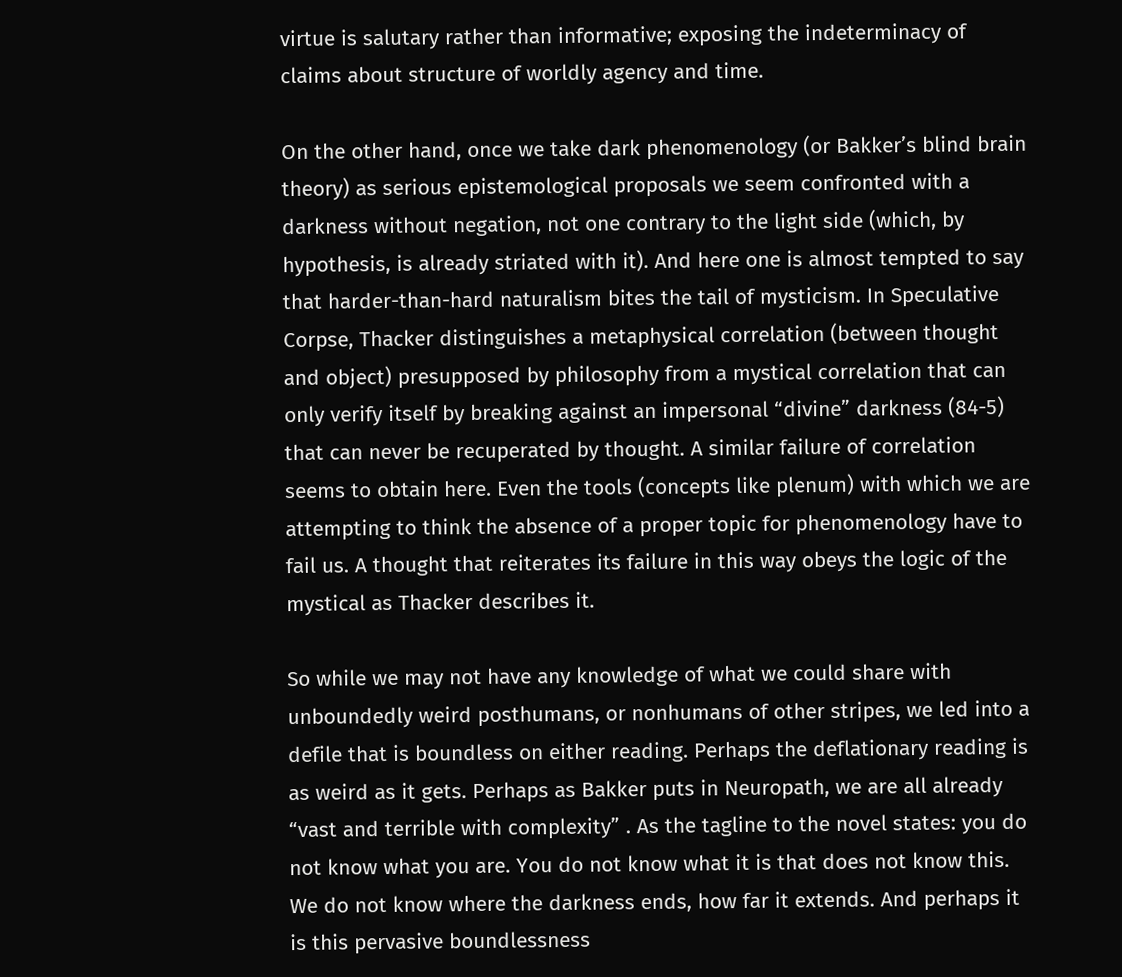virtue is salutary rather than informative; exposing the indeterminacy of claims about structure of worldly agency and time.

On the other hand, once we take dark phenomenology (or Bakker’s blind brain theory) as serious epistemological proposals we seem confronted with a darkness without negation, not one contrary to the light side (which, by hypothesis, is already striated with it). And here one is almost tempted to say that harder-than-hard naturalism bites the tail of mysticism. In Speculative Corpse, Thacker distinguishes a metaphysical correlation (between thought and object) presupposed by philosophy from a mystical correlation that can only verify itself by breaking against an impersonal “divine” darkness (84-5) that can never be recuperated by thought. A similar failure of correlation seems to obtain here. Even the tools (concepts like plenum) with which we are attempting to think the absence of a proper topic for phenomenology have to fail us. A thought that reiterates its failure in this way obeys the logic of the mystical as Thacker describes it.

So while we may not have any knowledge of what we could share with unboundedly weird posthumans, or nonhumans of other stripes, we led into a defile that is boundless on either reading. Perhaps the deflationary reading is as weird as it gets. Perhaps as Bakker puts in Neuropath, we are all already “vast and terrible with complexity” . As the tagline to the novel states: you do not know what you are. You do not know what it is that does not know this. We do not know where the darkness ends, how far it extends. And perhaps it is this pervasive boundlessness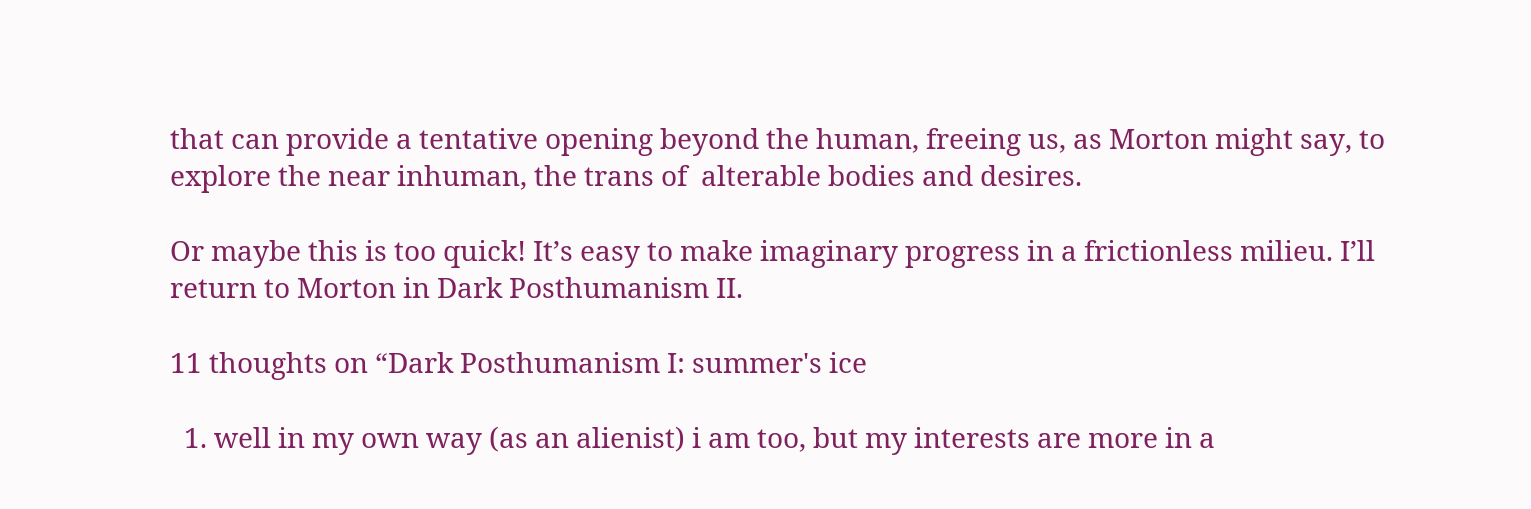that can provide a tentative opening beyond the human, freeing us, as Morton might say, to explore the near inhuman, the trans of  alterable bodies and desires.

Or maybe this is too quick! It’s easy to make imaginary progress in a frictionless milieu. I’ll return to Morton in Dark Posthumanism II.

11 thoughts on “Dark Posthumanism I: summer's ice

  1. well in my own way (as an alienist) i am too, but my interests are more in a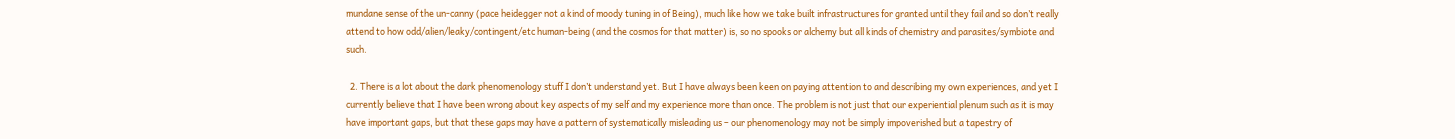mundane sense of the un-canny (pace heidegger not a kind of moody tuning in of Being), much like how we take built infrastructures for granted until they fail and so don’t really attend to how odd/alien/leaky/contingent/etc human-being (and the cosmos for that matter) is, so no spooks or alchemy but all kinds of chemistry and parasites/symbiote and such.

  2. There is a lot about the dark phenomenology stuff I don’t understand yet. But I have always been keen on paying attention to and describing my own experiences, and yet I currently believe that I have been wrong about key aspects of my self and my experience more than once. The problem is not just that our experiential plenum such as it is may have important gaps, but that these gaps may have a pattern of systematically misleading us – our phenomenology may not be simply impoverished but a tapestry of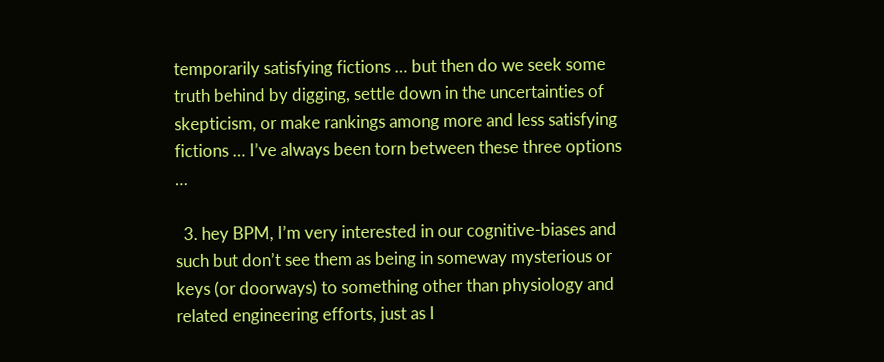temporarily satisfying fictions … but then do we seek some truth behind by digging, settle down in the uncertainties of skepticism, or make rankings among more and less satisfying fictions … I’ve always been torn between these three options …

  3. hey BPM, I’m very interested in our cognitive-biases and such but don’t see them as being in someway mysterious or keys (or doorways) to something other than physiology and related engineering efforts, just as I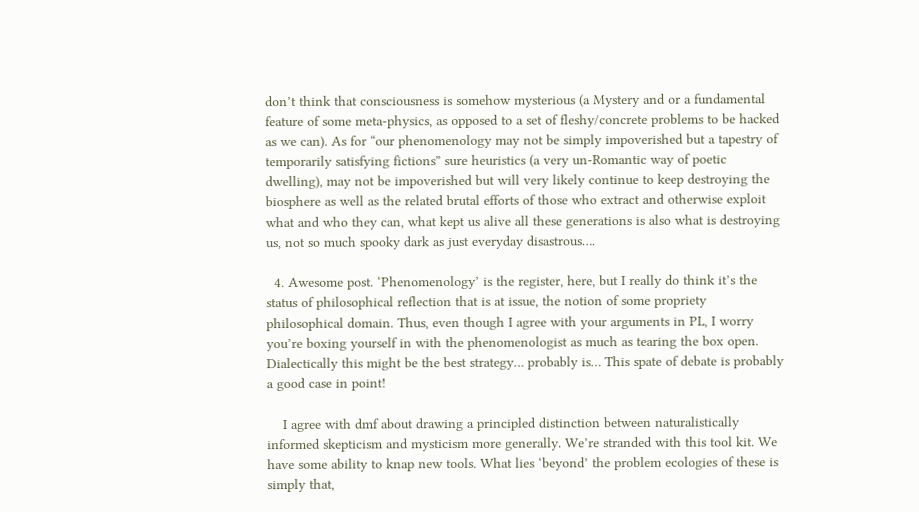don’t think that consciousness is somehow mysterious (a Mystery and or a fundamental feature of some meta-physics, as opposed to a set of fleshy/concrete problems to be hacked as we can). As for “our phenomenology may not be simply impoverished but a tapestry of temporarily satisfying fictions” sure heuristics (a very un-Romantic way of poetic dwelling), may not be impoverished but will very likely continue to keep destroying the biosphere as well as the related brutal efforts of those who extract and otherwise exploit what and who they can, what kept us alive all these generations is also what is destroying us, not so much spooky dark as just everyday disastrous….

  4. Awesome post. ‘Phenomenology’ is the register, here, but I really do think it’s the status of philosophical reflection that is at issue, the notion of some propriety philosophical domain. Thus, even though I agree with your arguments in PL, I worry you’re boxing yourself in with the phenomenologist as much as tearing the box open. Dialectically this might be the best strategy… probably is… This spate of debate is probably a good case in point!

    I agree with dmf about drawing a principled distinction between naturalistically informed skepticism and mysticism more generally. We’re stranded with this tool kit. We have some ability to knap new tools. What lies ‘beyond’ the problem ecologies of these is simply that,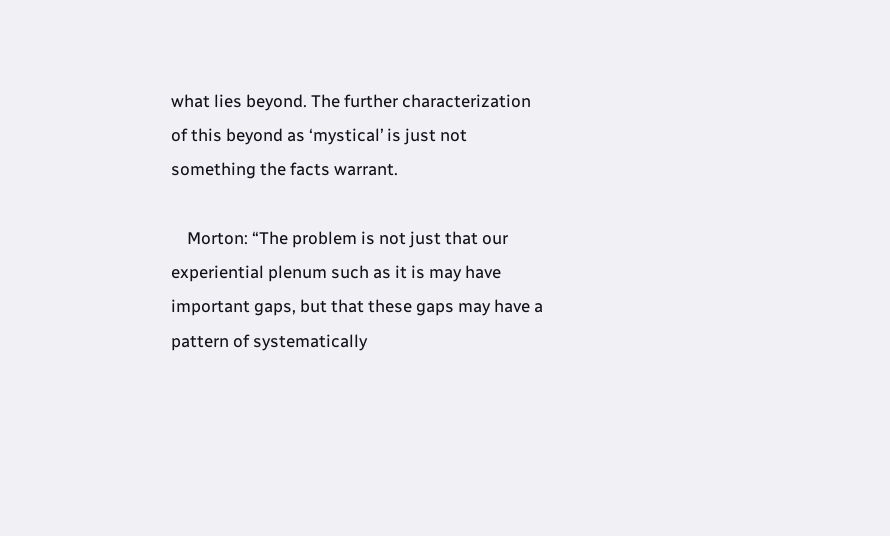what lies beyond. The further characterization of this beyond as ‘mystical’ is just not something the facts warrant.

    Morton: “The problem is not just that our experiential plenum such as it is may have important gaps, but that these gaps may have a pattern of systematically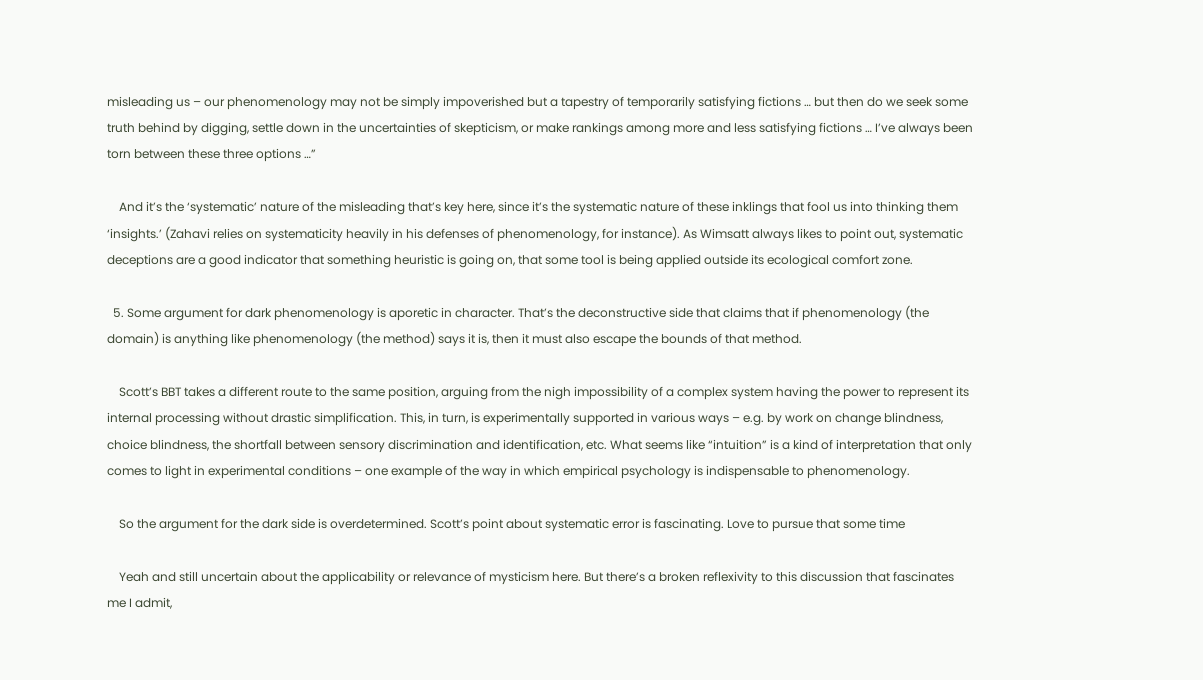misleading us – our phenomenology may not be simply impoverished but a tapestry of temporarily satisfying fictions … but then do we seek some truth behind by digging, settle down in the uncertainties of skepticism, or make rankings among more and less satisfying fictions … I’ve always been torn between these three options …”

    And it’s the ‘systematic’ nature of the misleading that’s key here, since it’s the systematic nature of these inklings that fool us into thinking them ‘insights.’ (Zahavi relies on systematicity heavily in his defenses of phenomenology, for instance). As Wimsatt always likes to point out, systematic deceptions are a good indicator that something heuristic is going on, that some tool is being applied outside its ecological comfort zone.

  5. Some argument for dark phenomenology is aporetic in character. That’s the deconstructive side that claims that if phenomenology (the domain) is anything like phenomenology (the method) says it is, then it must also escape the bounds of that method.

    Scott’s BBT takes a different route to the same position, arguing from the nigh impossibility of a complex system having the power to represent its internal processing without drastic simplification. This, in turn, is experimentally supported in various ways – e.g. by work on change blindness, choice blindness, the shortfall between sensory discrimination and identification, etc. What seems like “intuition” is a kind of interpretation that only comes to light in experimental conditions – one example of the way in which empirical psychology is indispensable to phenomenology.

    So the argument for the dark side is overdetermined. Scott’s point about systematic error is fascinating. Love to pursue that some time

    Yeah and still uncertain about the applicability or relevance of mysticism here. But there’s a broken reflexivity to this discussion that fascinates me I admit,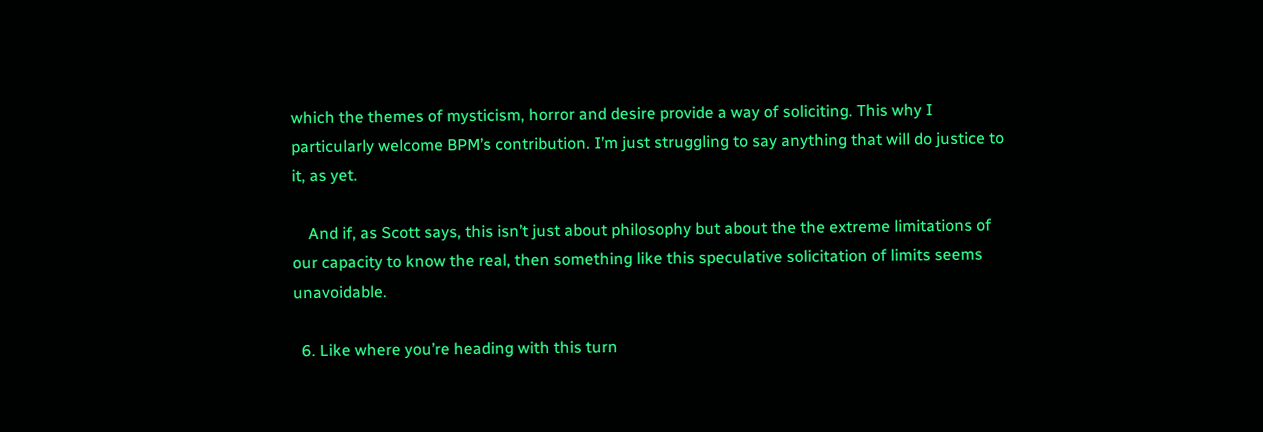which the themes of mysticism, horror and desire provide a way of soliciting. This why I particularly welcome BPM’s contribution. I’m just struggling to say anything that will do justice to it, as yet.

    And if, as Scott says, this isn’t just about philosophy but about the the extreme limitations of our capacity to know the real, then something like this speculative solicitation of limits seems unavoidable.

  6. Like where you’re heading with this turn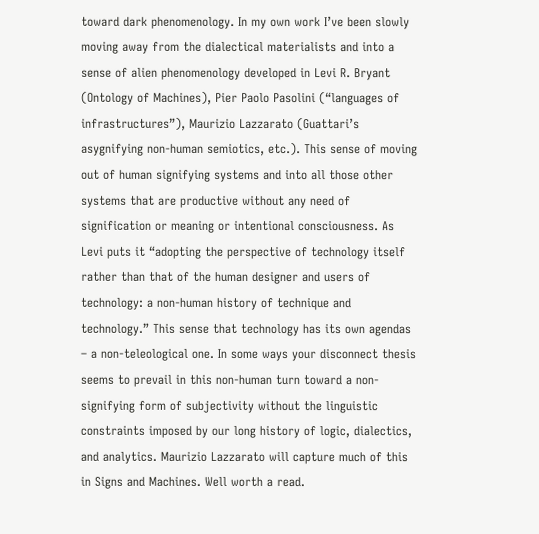toward dark phenomenology. In my own work I’ve been slowly moving away from the dialectical materialists and into a sense of alien phenomenology developed in Levi R. Bryant (Ontology of Machines), Pier Paolo Pasolini (“languages of infrastructures”), Maurizio Lazzarato (Guattari’s asygnifying non-human semiotics, etc.). This sense of moving out of human signifying systems and into all those other systems that are productive without any need of signification or meaning or intentional consciousness. As Levi puts it “adopting the perspective of technology itself rather than that of the human designer and users of technology: a non-human history of technique and technology.” This sense that technology has its own agendas – a non-teleological one. In some ways your disconnect thesis seems to prevail in this non-human turn toward a non-signifying form of subjectivity without the linguistic constraints imposed by our long history of logic, dialectics, and analytics. Maurizio Lazzarato will capture much of this in Signs and Machines. Well worth a read.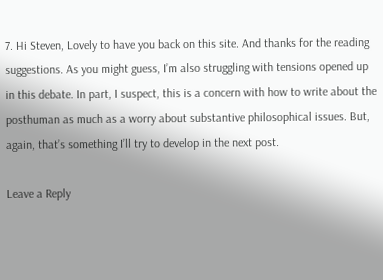7. Hi Steven, Lovely to have you back on this site. And thanks for the reading suggestions. As you might guess, I’m also struggling with tensions opened up in this debate. In part, I suspect, this is a concern with how to write about the posthuman as much as a worry about substantive philosophical issues. But, again, that’s something I’ll try to develop in the next post.

Leave a Reply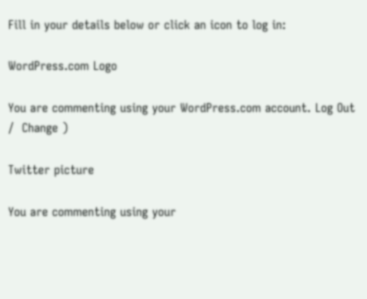Fill in your details below or click an icon to log in:

WordPress.com Logo

You are commenting using your WordPress.com account. Log Out /  Change )

Twitter picture

You are commenting using your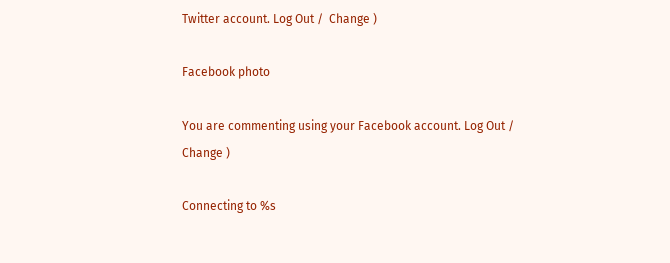Twitter account. Log Out /  Change )

Facebook photo

You are commenting using your Facebook account. Log Out /  Change )

Connecting to %s